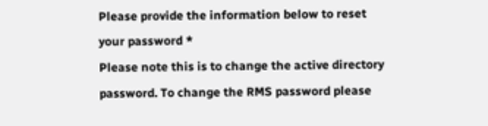Please provide the information below to reset your password *
Please note this is to change the active directory password. To change the RMS password please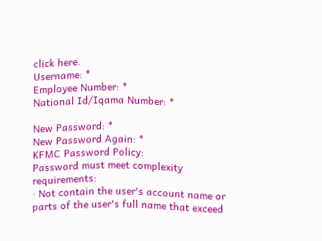click here.
Username: *
Employee Number: *
National Id/Iqama Number: *

New Password: *
New Password Again: *
KFMC Password Policy:
Password must meet complexity requirements:
· Not contain the user's account name or parts of the user's full name that exceed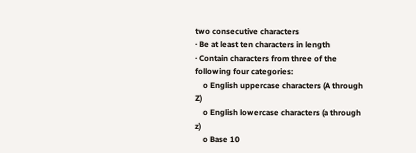two consecutive characters
· Be at least ten characters in length
· Contain characters from three of the following four categories:
    o English uppercase characters (A through Z)
    o English lowercase characters (a through z)
    o Base 10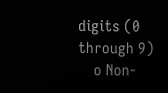digits (0 through 9)
    o Non-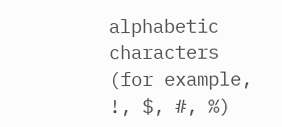alphabetic characters (for example, !, $, #, %)